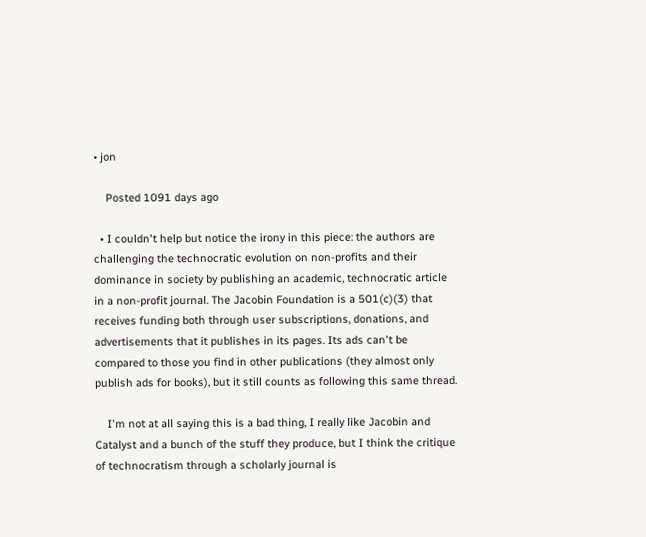• jon

    Posted 1091 days ago

  • I couldn't help but notice the irony in this piece: the authors are challenging the technocratic evolution on non-profits and their dominance in society by publishing an academic, technocratic article in a non-profit journal. The Jacobin Foundation is a 501(c)(3) that receives funding both through user subscriptions, donations, and advertisements that it publishes in its pages. Its ads can't be compared to those you find in other publications (they almost only publish ads for books), but it still counts as following this same thread.

    I'm not at all saying this is a bad thing, I really like Jacobin and Catalyst and a bunch of the stuff they produce, but I think the critique of technocratism through a scholarly journal is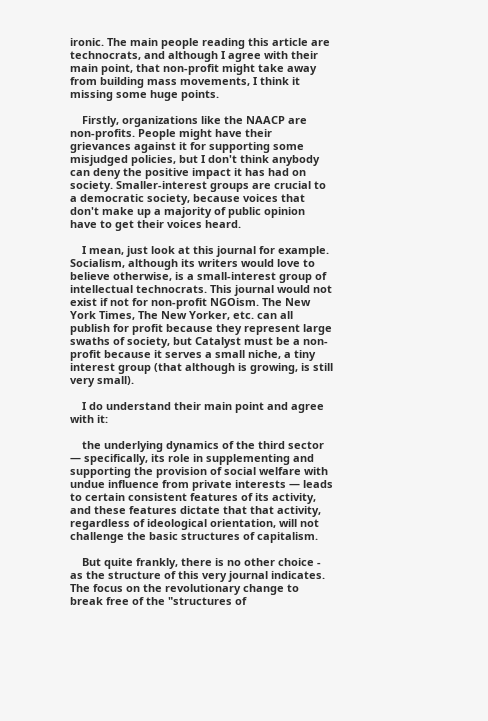ironic. The main people reading this article are technocrats, and although I agree with their main point, that non-profit might take away from building mass movements, I think it missing some huge points.

    Firstly, organizations like the NAACP are non-profits. People might have their grievances against it for supporting some misjudged policies, but I don't think anybody can deny the positive impact it has had on society. Smaller-interest groups are crucial to a democratic society, because voices that don't make up a majority of public opinion have to get their voices heard.

    I mean, just look at this journal for example. Socialism, although its writers would love to believe otherwise, is a small-interest group of intellectual technocrats. This journal would not exist if not for non-profit NGOism. The New York Times, The New Yorker, etc. can all publish for profit because they represent large swaths of society, but Catalyst must be a non-profit because it serves a small niche, a tiny interest group (that although is growing, is still very small).

    I do understand their main point and agree with it:

    the underlying dynamics of the third sector — specifically, its role in supplementing and supporting the provision of social welfare with undue influence from private interests — leads to certain consistent features of its activity, and these features dictate that that activity, regardless of ideological orientation, will not challenge the basic structures of capitalism.

    But quite frankly, there is no other choice - as the structure of this very journal indicates. The focus on the revolutionary change to break free of the "structures of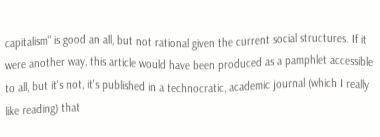capitalism" is good an all, but not rational given the current social structures. If it were another way, this article would have been produced as a pamphlet accessible to all, but it's not, it's published in a technocratic, academic journal (which I really like reading) that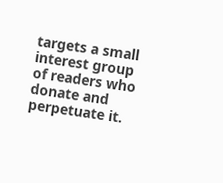targets a small interest group of readers who donate and perpetuate it.